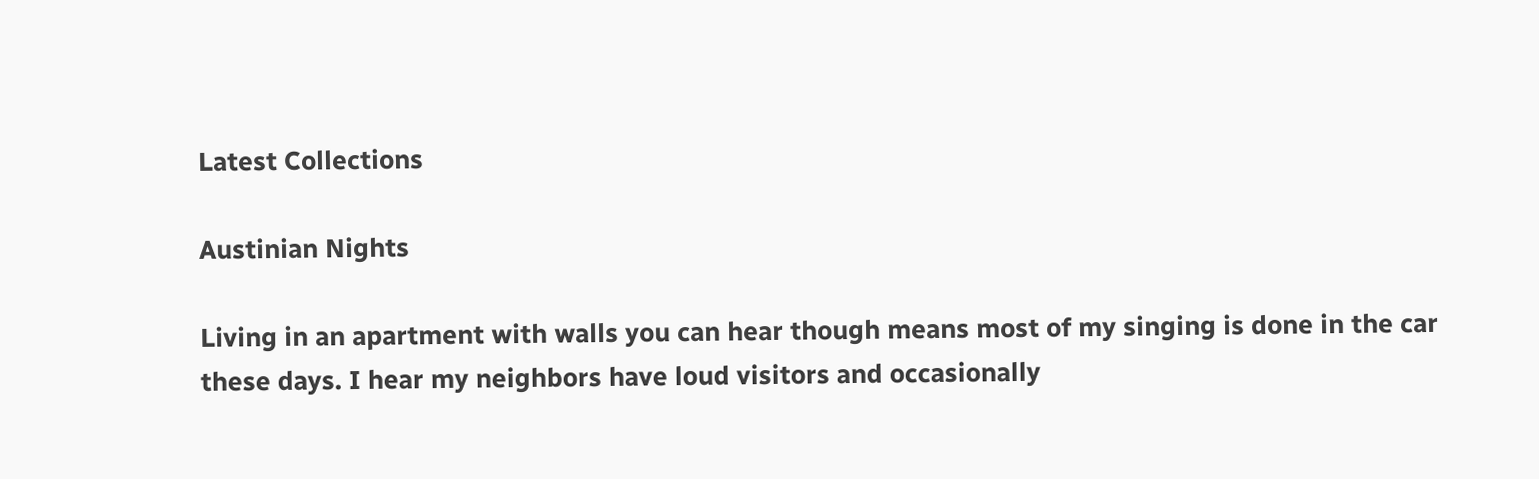Latest Collections

Austinian Nights

Living in an apartment with walls you can hear though means most of my singing is done in the car these days. I hear my neighbors have loud visitors and occasionally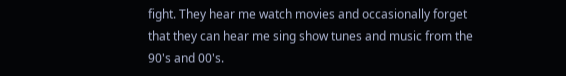fight. They hear me watch movies and occasionally forget that they can hear me sing show tunes and music from the 90's and 00's.